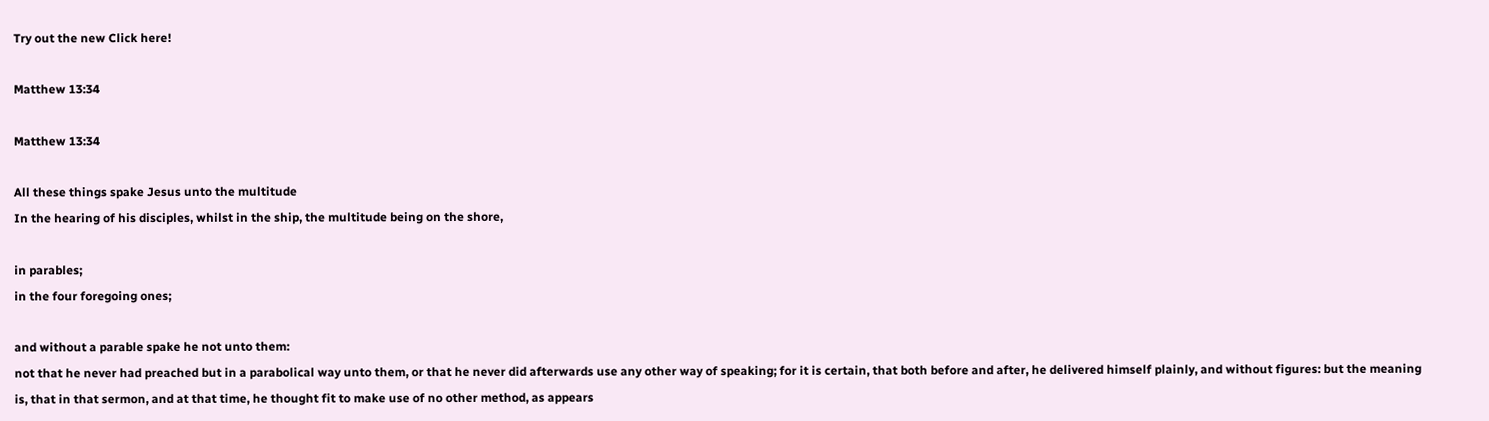Try out the new Click here!

Matthew 13:34

Matthew 13:34

All these things spake Jesus unto the multitude
In the hearing of his disciples, whilst in the ship, the multitude being on the shore,

in parables;
in the four foregoing ones;

and without a parable spake he not unto them:
not that he never had preached but in a parabolical way unto them, or that he never did afterwards use any other way of speaking; for it is certain, that both before and after, he delivered himself plainly, and without figures: but the meaning is, that in that sermon, and at that time, he thought fit to make use of no other method, as appears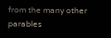from the many other parables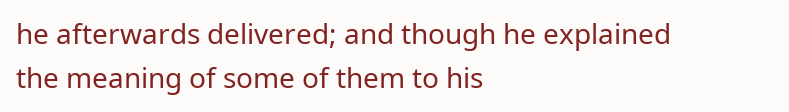he afterwards delivered; and though he explained the meaning of some of them to his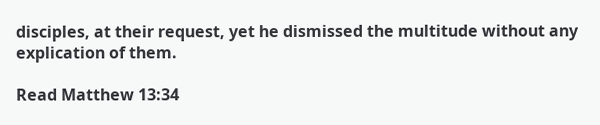disciples, at their request, yet he dismissed the multitude without any explication of them.

Read Matthew 13:34